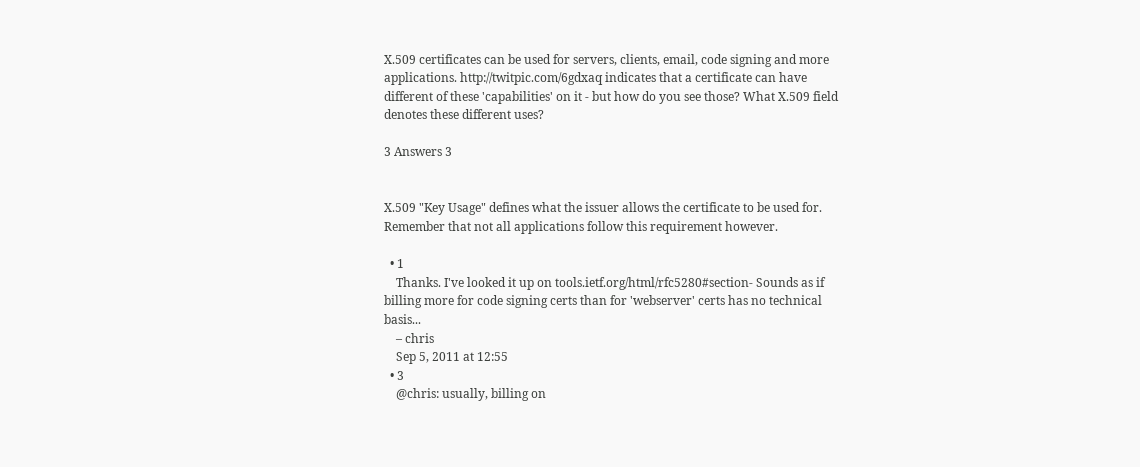X.509 certificates can be used for servers, clients, email, code signing and more applications. http://twitpic.com/6gdxaq indicates that a certificate can have different of these 'capabilities' on it - but how do you see those? What X.509 field denotes these different uses?

3 Answers 3


X.509 "Key Usage" defines what the issuer allows the certificate to be used for. Remember that not all applications follow this requirement however.

  • 1
    Thanks. I've looked it up on tools.ietf.org/html/rfc5280#section- Sounds as if billing more for code signing certs than for 'webserver' certs has no technical basis...
    – chris
    Sep 5, 2011 at 12:55
  • 3
    @chris: usually, billing on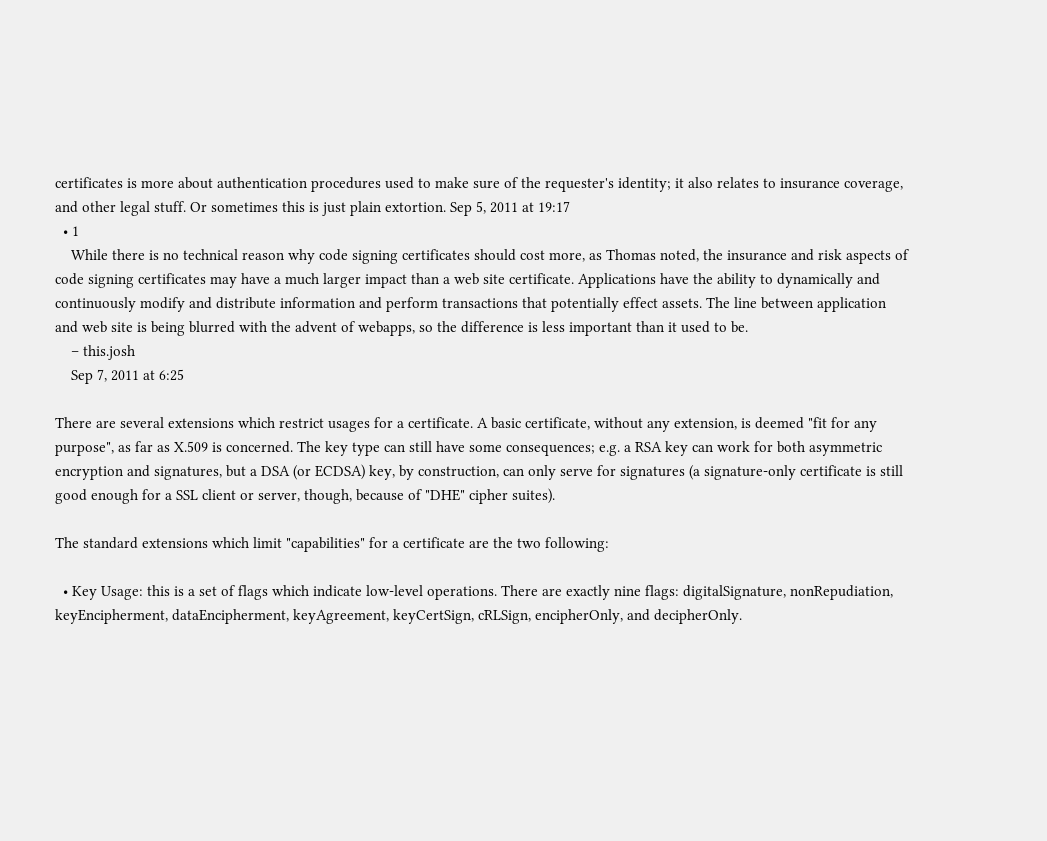certificates is more about authentication procedures used to make sure of the requester's identity; it also relates to insurance coverage, and other legal stuff. Or sometimes this is just plain extortion. Sep 5, 2011 at 19:17
  • 1
    While there is no technical reason why code signing certificates should cost more, as Thomas noted, the insurance and risk aspects of code signing certificates may have a much larger impact than a web site certificate. Applications have the ability to dynamically and continuously modify and distribute information and perform transactions that potentially effect assets. The line between application and web site is being blurred with the advent of webapps, so the difference is less important than it used to be.
    – this.josh
    Sep 7, 2011 at 6:25

There are several extensions which restrict usages for a certificate. A basic certificate, without any extension, is deemed "fit for any purpose", as far as X.509 is concerned. The key type can still have some consequences; e.g. a RSA key can work for both asymmetric encryption and signatures, but a DSA (or ECDSA) key, by construction, can only serve for signatures (a signature-only certificate is still good enough for a SSL client or server, though, because of "DHE" cipher suites).

The standard extensions which limit "capabilities" for a certificate are the two following:

  • Key Usage: this is a set of flags which indicate low-level operations. There are exactly nine flags: digitalSignature, nonRepudiation, keyEncipherment, dataEncipherment, keyAgreement, keyCertSign, cRLSign, encipherOnly, and decipherOnly.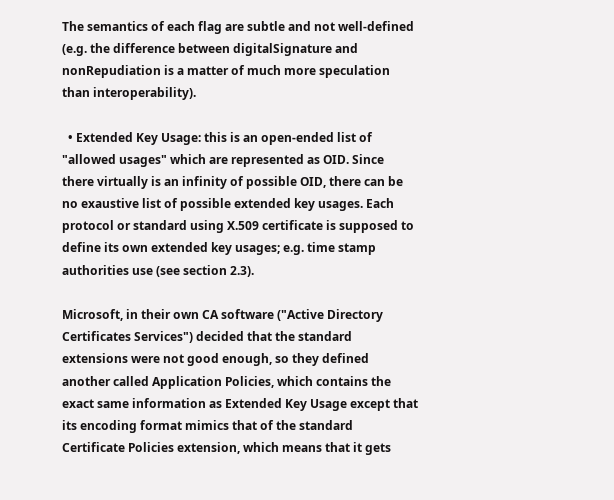The semantics of each flag are subtle and not well-defined (e.g. the difference between digitalSignature and nonRepudiation is a matter of much more speculation than interoperability).

  • Extended Key Usage: this is an open-ended list of "allowed usages" which are represented as OID. Since there virtually is an infinity of possible OID, there can be no exaustive list of possible extended key usages. Each protocol or standard using X.509 certificate is supposed to define its own extended key usages; e.g. time stamp authorities use (see section 2.3).

Microsoft, in their own CA software ("Active Directory Certificates Services") decided that the standard extensions were not good enough, so they defined another called Application Policies, which contains the exact same information as Extended Key Usage except that its encoding format mimics that of the standard Certificate Policies extension, which means that it gets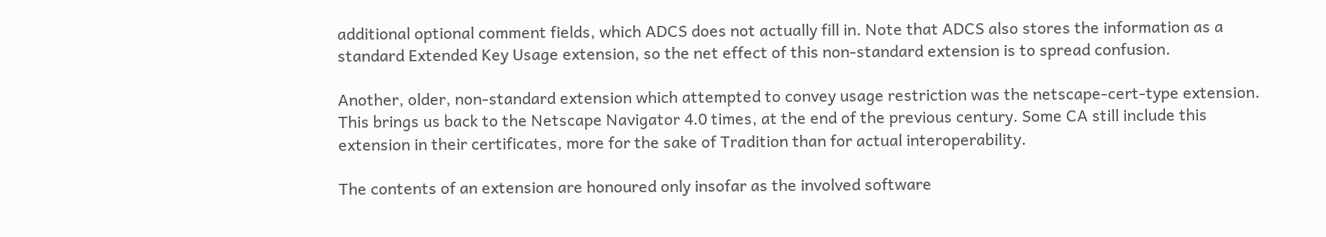additional optional comment fields, which ADCS does not actually fill in. Note that ADCS also stores the information as a standard Extended Key Usage extension, so the net effect of this non-standard extension is to spread confusion.

Another, older, non-standard extension which attempted to convey usage restriction was the netscape-cert-type extension. This brings us back to the Netscape Navigator 4.0 times, at the end of the previous century. Some CA still include this extension in their certificates, more for the sake of Tradition than for actual interoperability.

The contents of an extension are honoured only insofar as the involved software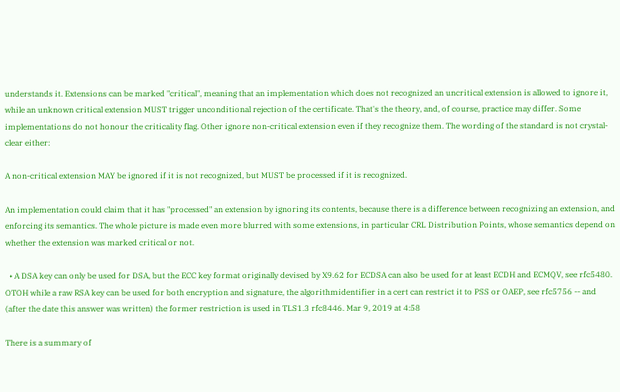understands it. Extensions can be marked "critical", meaning that an implementation which does not recognized an uncritical extension is allowed to ignore it, while an unknown critical extension MUST trigger unconditional rejection of the certificate. That's the theory, and, of course, practice may differ. Some implementations do not honour the criticality flag. Other ignore non-critical extension even if they recognize them. The wording of the standard is not crystal-clear either:

A non-critical extension MAY be ignored if it is not recognized, but MUST be processed if it is recognized.

An implementation could claim that it has "processed" an extension by ignoring its contents, because there is a difference between recognizing an extension, and enforcing its semantics. The whole picture is made even more blurred with some extensions, in particular CRL Distribution Points, whose semantics depend on whether the extension was marked critical or not.

  • A DSA key can only be used for DSA, but the ECC key format originally devised by X9.62 for ECDSA can also be used for at least ECDH and ECMQV, see rfc5480. OTOH while a raw RSA key can be used for both encryption and signature, the algorithmidentifier in a cert can restrict it to PSS or OAEP, see rfc5756 -- and (after the date this answer was written) the former restriction is used in TLS1.3 rfc8446. Mar 9, 2019 at 4:58

There is a summary of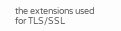the extensions used for TLS/SSL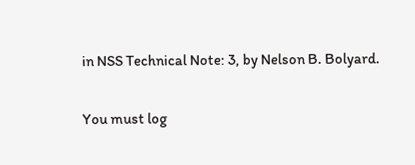in NSS Technical Note: 3, by Nelson B. Bolyard.

You must log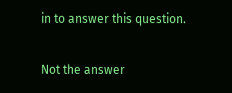in to answer this question.

Not the answer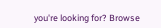you're looking for? Browse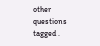other questions tagged .